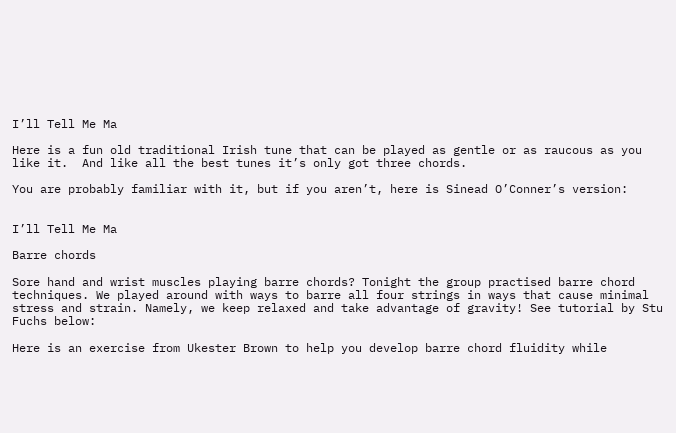I’ll Tell Me Ma

Here is a fun old traditional Irish tune that can be played as gentle or as raucous as you like it.  And like all the best tunes it’s only got three chords.

You are probably familiar with it, but if you aren’t, here is Sinead O’Conner’s version:


I’ll Tell Me Ma

Barre chords

Sore hand and wrist muscles playing barre chords? Tonight the group practised barre chord techniques. We played around with ways to barre all four strings in ways that cause minimal stress and strain. Namely, we keep relaxed and take advantage of gravity! See tutorial by Stu Fuchs below:

Here is an exercise from Ukester Brown to help you develop barre chord fluidity while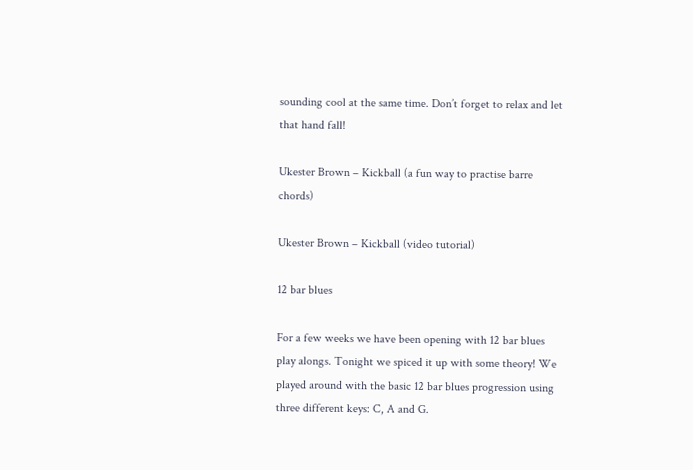sounding cool at the same time. Don’t forget to relax and let that hand fall!

Ukester Brown – Kickball (a fun way to practise barre chords)

Ukester Brown – Kickball (video tutorial)

12 bar blues

For a few weeks we have been opening with 12 bar blues play alongs. Tonight we spiced it up with some theory! We played around with the basic 12 bar blues progression using three different keys: C, A and G.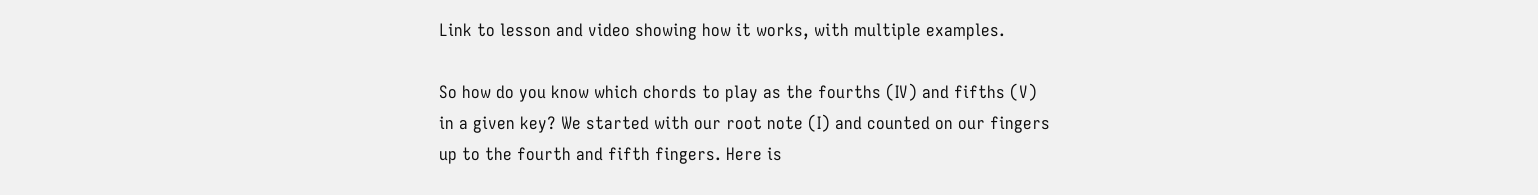Link to lesson and video showing how it works, with multiple examples.

So how do you know which chords to play as the fourths (IV) and fifths (V) in a given key? We started with our root note (I) and counted on our fingers up to the fourth and fifth fingers. Here is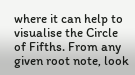where it can help to visualise the Circle of Fifths. From any given root note, look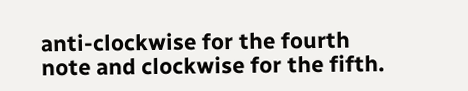anti-clockwise for the fourth note and clockwise for the fifth.